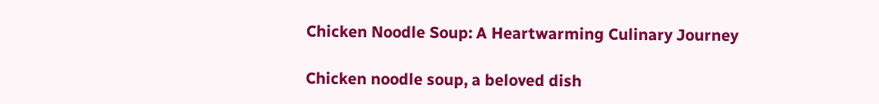Chicken Noodle Soup: A Heartwarming Culinary Journey

Chicken noodle soup, a beloved dish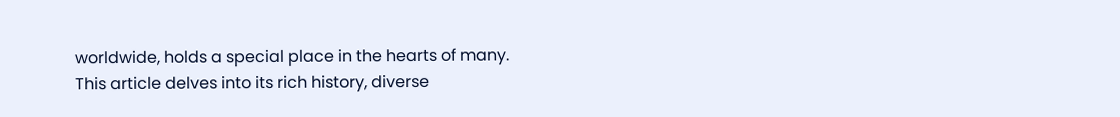worldwide, holds a special place in the hearts of many. This article delves into its rich history, diverse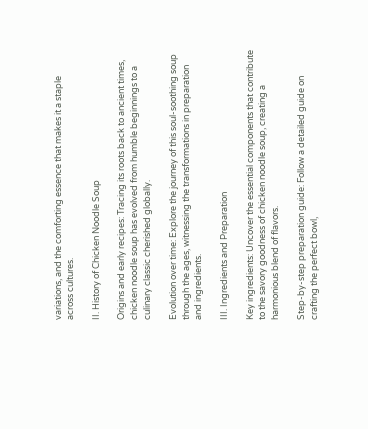variations, and the comforting essence that makes it a staple across cultures.

II. History of Chicken Noodle Soup

Origins and early recipes: Tracing its roots back to ancient times, chicken noodle soup has evolved from humble beginnings to a culinary classic cherished globally.

Evolution over time: Explore the journey of this soul-soothing soup through the ages, witnessing the transformations in preparation and ingredients.

III. Ingredients and Preparation

Key ingredients: Uncover the essential components that contribute to the savory goodness of chicken noodle soup, creating a harmonious blend of flavors.

Step-by-step preparation guide: Follow a detailed guide on crafting the perfect bowl,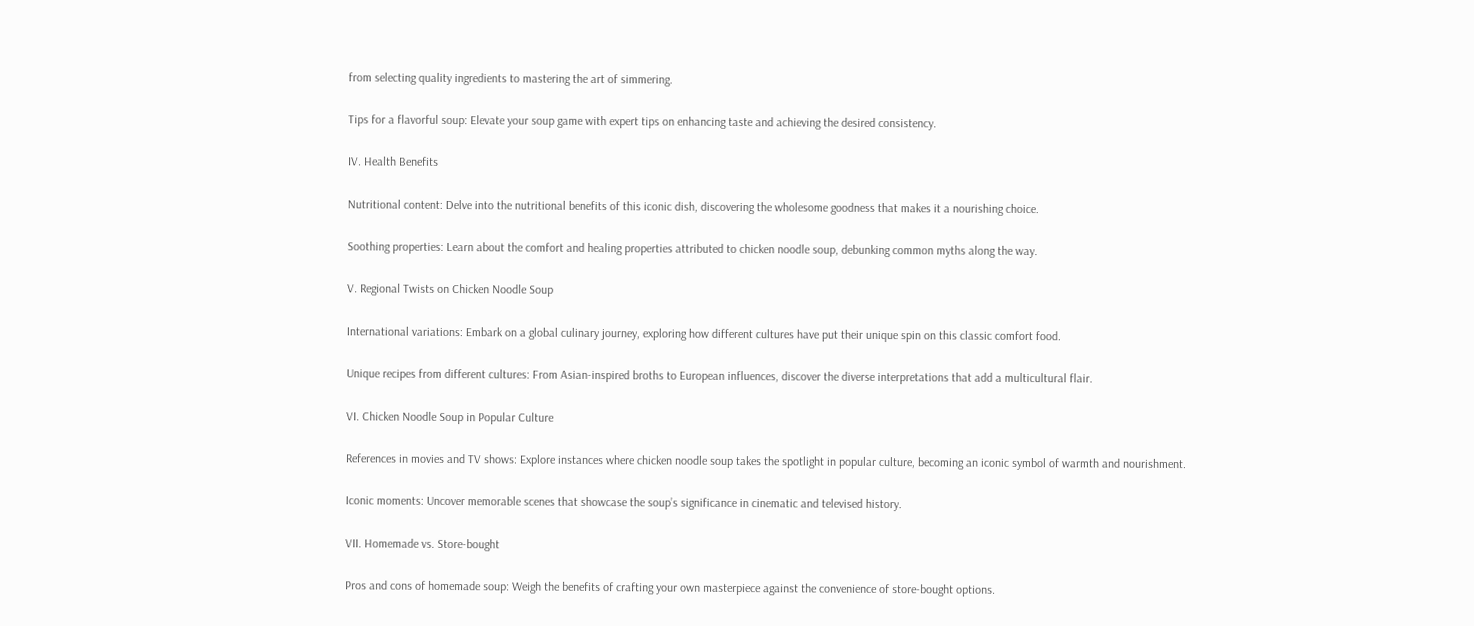from selecting quality ingredients to mastering the art of simmering.

Tips for a flavorful soup: Elevate your soup game with expert tips on enhancing taste and achieving the desired consistency.

IV. Health Benefits

Nutritional content: Delve into the nutritional benefits of this iconic dish, discovering the wholesome goodness that makes it a nourishing choice.

Soothing properties: Learn about the comfort and healing properties attributed to chicken noodle soup, debunking common myths along the way.

V. Regional Twists on Chicken Noodle Soup

International variations: Embark on a global culinary journey, exploring how different cultures have put their unique spin on this classic comfort food.

Unique recipes from different cultures: From Asian-inspired broths to European influences, discover the diverse interpretations that add a multicultural flair.

VI. Chicken Noodle Soup in Popular Culture

References in movies and TV shows: Explore instances where chicken noodle soup takes the spotlight in popular culture, becoming an iconic symbol of warmth and nourishment.

Iconic moments: Uncover memorable scenes that showcase the soup’s significance in cinematic and televised history.

VII. Homemade vs. Store-bought

Pros and cons of homemade soup: Weigh the benefits of crafting your own masterpiece against the convenience of store-bought options.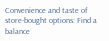Convenience and taste of store-bought options: Find a balance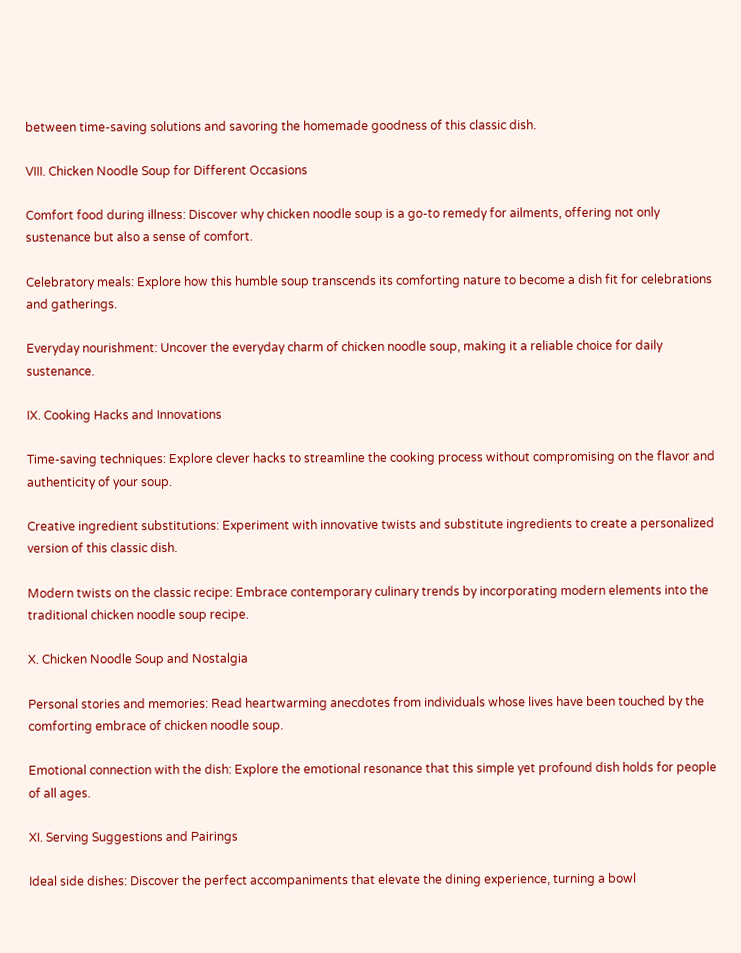between time-saving solutions and savoring the homemade goodness of this classic dish.

VIII. Chicken Noodle Soup for Different Occasions

Comfort food during illness: Discover why chicken noodle soup is a go-to remedy for ailments, offering not only sustenance but also a sense of comfort.

Celebratory meals: Explore how this humble soup transcends its comforting nature to become a dish fit for celebrations and gatherings.

Everyday nourishment: Uncover the everyday charm of chicken noodle soup, making it a reliable choice for daily sustenance.

IX. Cooking Hacks and Innovations

Time-saving techniques: Explore clever hacks to streamline the cooking process without compromising on the flavor and authenticity of your soup.

Creative ingredient substitutions: Experiment with innovative twists and substitute ingredients to create a personalized version of this classic dish.

Modern twists on the classic recipe: Embrace contemporary culinary trends by incorporating modern elements into the traditional chicken noodle soup recipe.

X. Chicken Noodle Soup and Nostalgia

Personal stories and memories: Read heartwarming anecdotes from individuals whose lives have been touched by the comforting embrace of chicken noodle soup.

Emotional connection with the dish: Explore the emotional resonance that this simple yet profound dish holds for people of all ages.

XI. Serving Suggestions and Pairings

Ideal side dishes: Discover the perfect accompaniments that elevate the dining experience, turning a bowl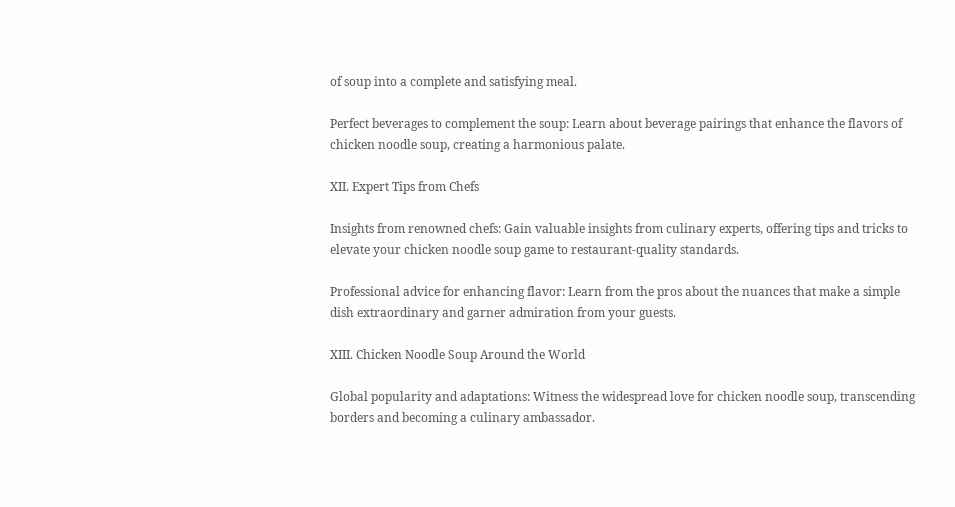of soup into a complete and satisfying meal.

Perfect beverages to complement the soup: Learn about beverage pairings that enhance the flavors of chicken noodle soup, creating a harmonious palate.

XII. Expert Tips from Chefs

Insights from renowned chefs: Gain valuable insights from culinary experts, offering tips and tricks to elevate your chicken noodle soup game to restaurant-quality standards.

Professional advice for enhancing flavor: Learn from the pros about the nuances that make a simple dish extraordinary and garner admiration from your guests.

XIII. Chicken Noodle Soup Around the World

Global popularity and adaptations: Witness the widespread love for chicken noodle soup, transcending borders and becoming a culinary ambassador.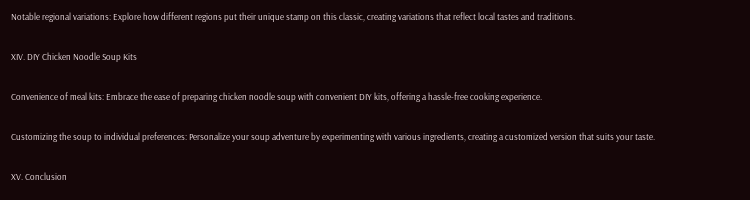Notable regional variations: Explore how different regions put their unique stamp on this classic, creating variations that reflect local tastes and traditions.

XIV. DIY Chicken Noodle Soup Kits

Convenience of meal kits: Embrace the ease of preparing chicken noodle soup with convenient DIY kits, offering a hassle-free cooking experience.

Customizing the soup to individual preferences: Personalize your soup adventure by experimenting with various ingredients, creating a customized version that suits your taste.

XV. Conclusion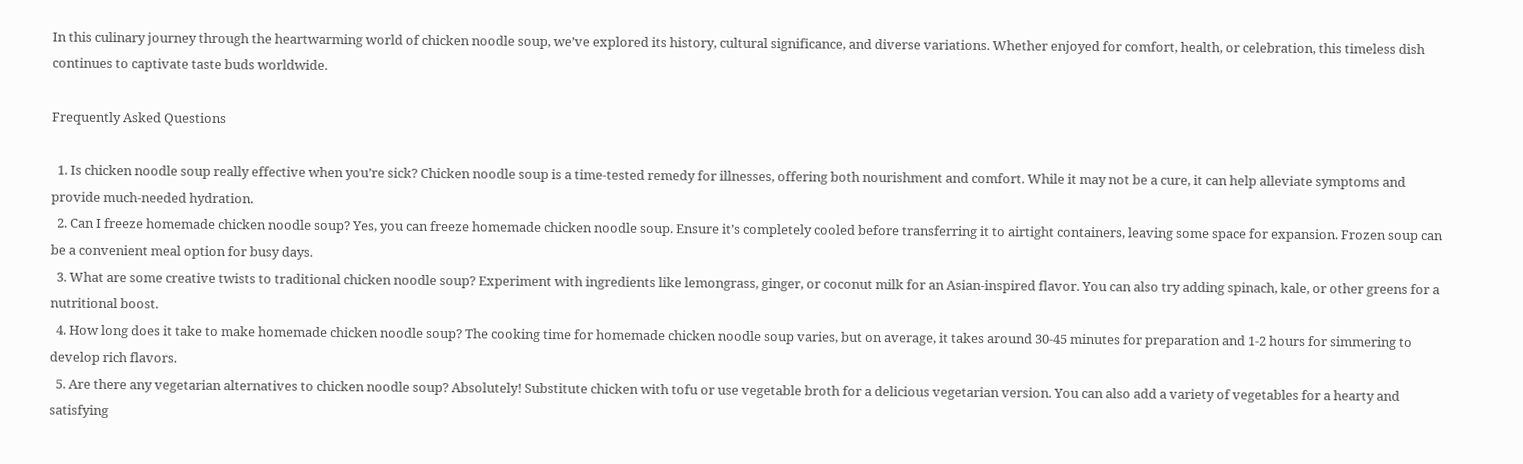In this culinary journey through the heartwarming world of chicken noodle soup, we’ve explored its history, cultural significance, and diverse variations. Whether enjoyed for comfort, health, or celebration, this timeless dish continues to captivate taste buds worldwide.

Frequently Asked Questions

  1. Is chicken noodle soup really effective when you’re sick? Chicken noodle soup is a time-tested remedy for illnesses, offering both nourishment and comfort. While it may not be a cure, it can help alleviate symptoms and provide much-needed hydration.
  2. Can I freeze homemade chicken noodle soup? Yes, you can freeze homemade chicken noodle soup. Ensure it’s completely cooled before transferring it to airtight containers, leaving some space for expansion. Frozen soup can be a convenient meal option for busy days.
  3. What are some creative twists to traditional chicken noodle soup? Experiment with ingredients like lemongrass, ginger, or coconut milk for an Asian-inspired flavor. You can also try adding spinach, kale, or other greens for a nutritional boost.
  4. How long does it take to make homemade chicken noodle soup? The cooking time for homemade chicken noodle soup varies, but on average, it takes around 30-45 minutes for preparation and 1-2 hours for simmering to develop rich flavors.
  5. Are there any vegetarian alternatives to chicken noodle soup? Absolutely! Substitute chicken with tofu or use vegetable broth for a delicious vegetarian version. You can also add a variety of vegetables for a hearty and satisfying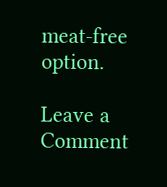meat-free option.

Leave a Comment